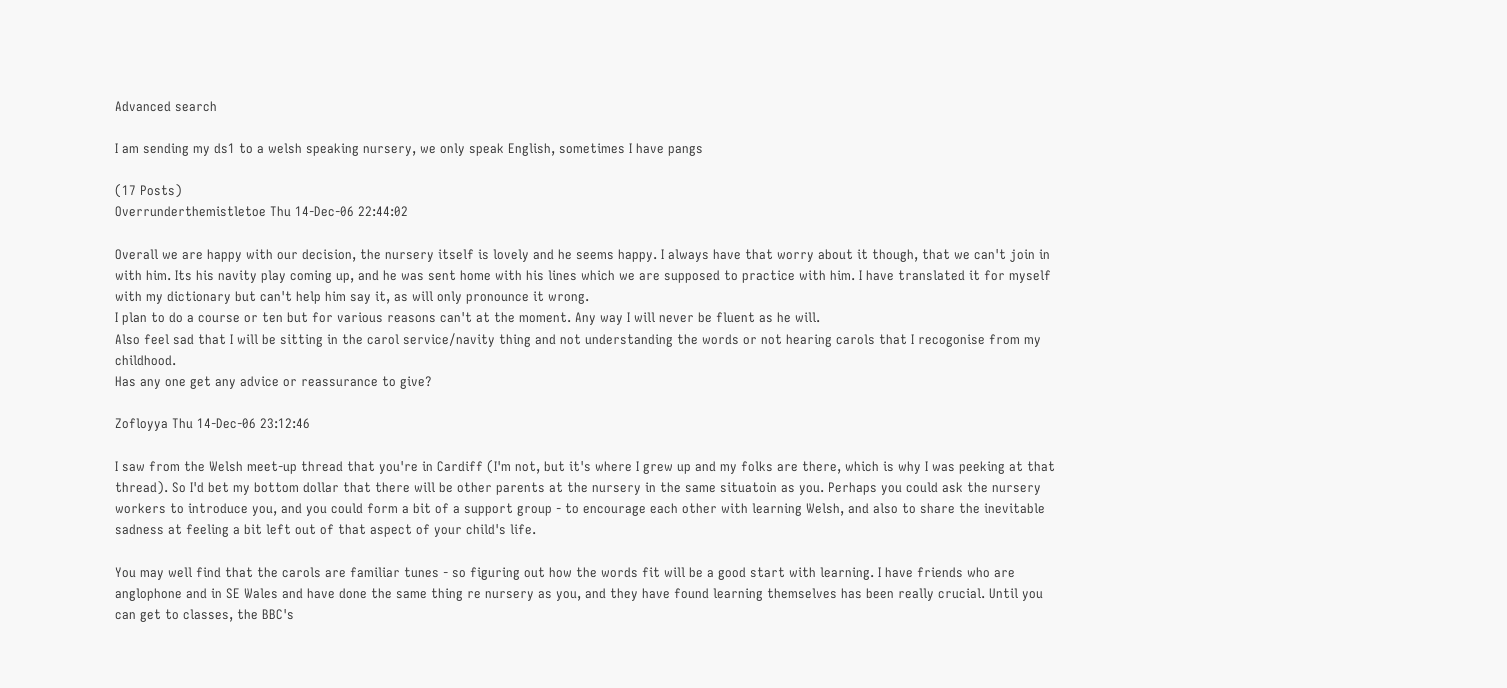Advanced search

I am sending my ds1 to a welsh speaking nursery, we only speak English, sometimes I have pangs

(17 Posts)
Overrunderthemistletoe Thu 14-Dec-06 22:44:02

Overall we are happy with our decision, the nursery itself is lovely and he seems happy. I always have that worry about it though, that we can't join in with him. Its his navity play coming up, and he was sent home with his lines which we are supposed to practice with him. I have translated it for myself with my dictionary but can't help him say it, as will only pronounce it wrong.
I plan to do a course or ten but for various reasons can't at the moment. Any way I will never be fluent as he will.
Also feel sad that I will be sitting in the carol service/navity thing and not understanding the words or not hearing carols that I recogonise from my childhood.
Has any one get any advice or reassurance to give?

Zofloyya Thu 14-Dec-06 23:12:46

I saw from the Welsh meet-up thread that you're in Cardiff (I'm not, but it's where I grew up and my folks are there, which is why I was peeking at that thread). So I'd bet my bottom dollar that there will be other parents at the nursery in the same situatoin as you. Perhaps you could ask the nursery workers to introduce you, and you could form a bit of a support group - to encourage each other with learning Welsh, and also to share the inevitable sadness at feeling a bit left out of that aspect of your child's life.

You may well find that the carols are familiar tunes - so figuring out how the words fit will be a good start with learning. I have friends who are anglophone and in SE Wales and have done the same thing re nursery as you, and they have found learning themselves has been really crucial. Until you can get to classes, the BBC's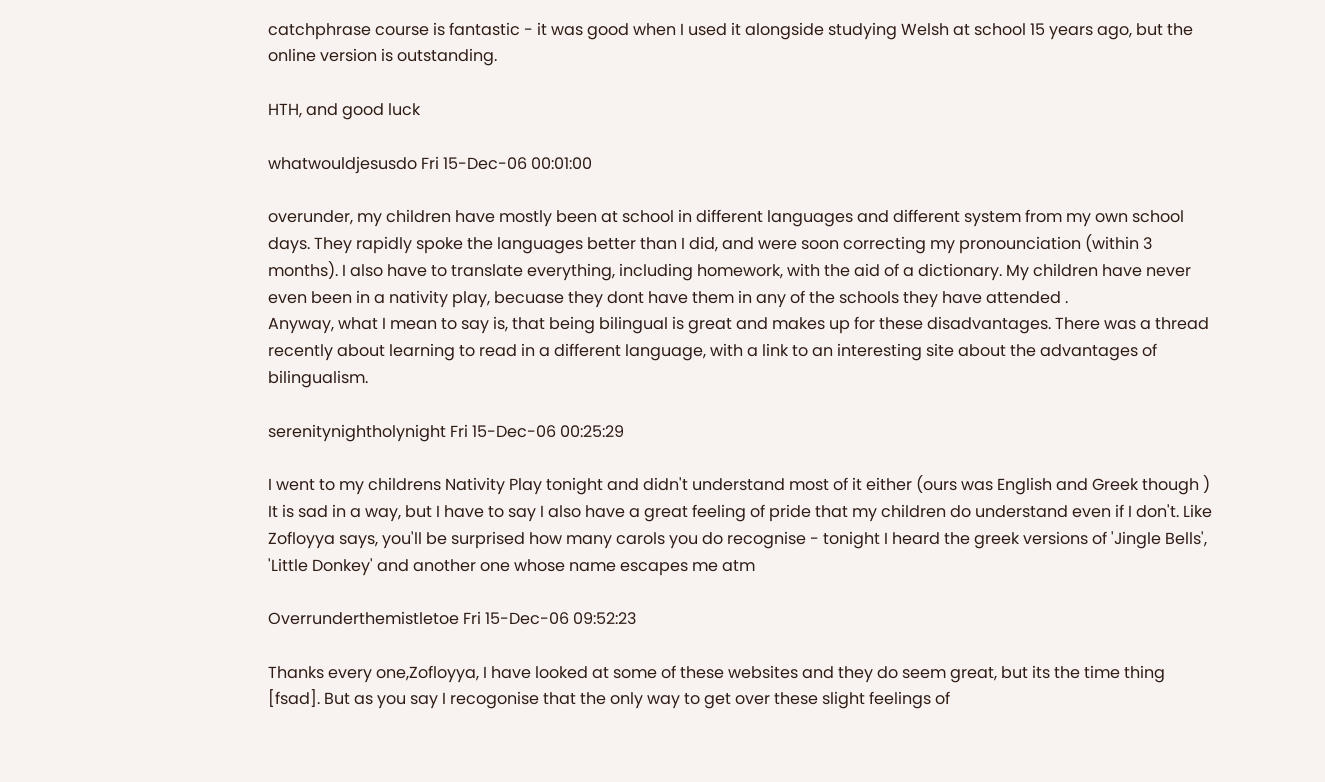catchphrase course is fantastic - it was good when I used it alongside studying Welsh at school 15 years ago, but the online version is outstanding.

HTH, and good luck

whatwouldjesusdo Fri 15-Dec-06 00:01:00

overunder, my children have mostly been at school in different languages and different system from my own school days. They rapidly spoke the languages better than I did, and were soon correcting my pronounciation (within 3 months). I also have to translate everything, including homework, with the aid of a dictionary. My children have never even been in a nativity play, becuase they dont have them in any of the schools they have attended .
Anyway, what I mean to say is, that being bilingual is great and makes up for these disadvantages. There was a thread recently about learning to read in a different language, with a link to an interesting site about the advantages of bilingualism.

serenitynightholynight Fri 15-Dec-06 00:25:29

I went to my childrens Nativity Play tonight and didn't understand most of it either (ours was English and Greek though ) It is sad in a way, but I have to say I also have a great feeling of pride that my children do understand even if I don't. Like Zofloyya says, you'll be surprised how many carols you do recognise - tonight I heard the greek versions of 'Jingle Bells', 'Little Donkey' and another one whose name escapes me atm

Overrunderthemistletoe Fri 15-Dec-06 09:52:23

Thanks every one,Zofloyya, I have looked at some of these websites and they do seem great, but its the time thing [fsad]. But as you say I recogonise that the only way to get over these slight feelings of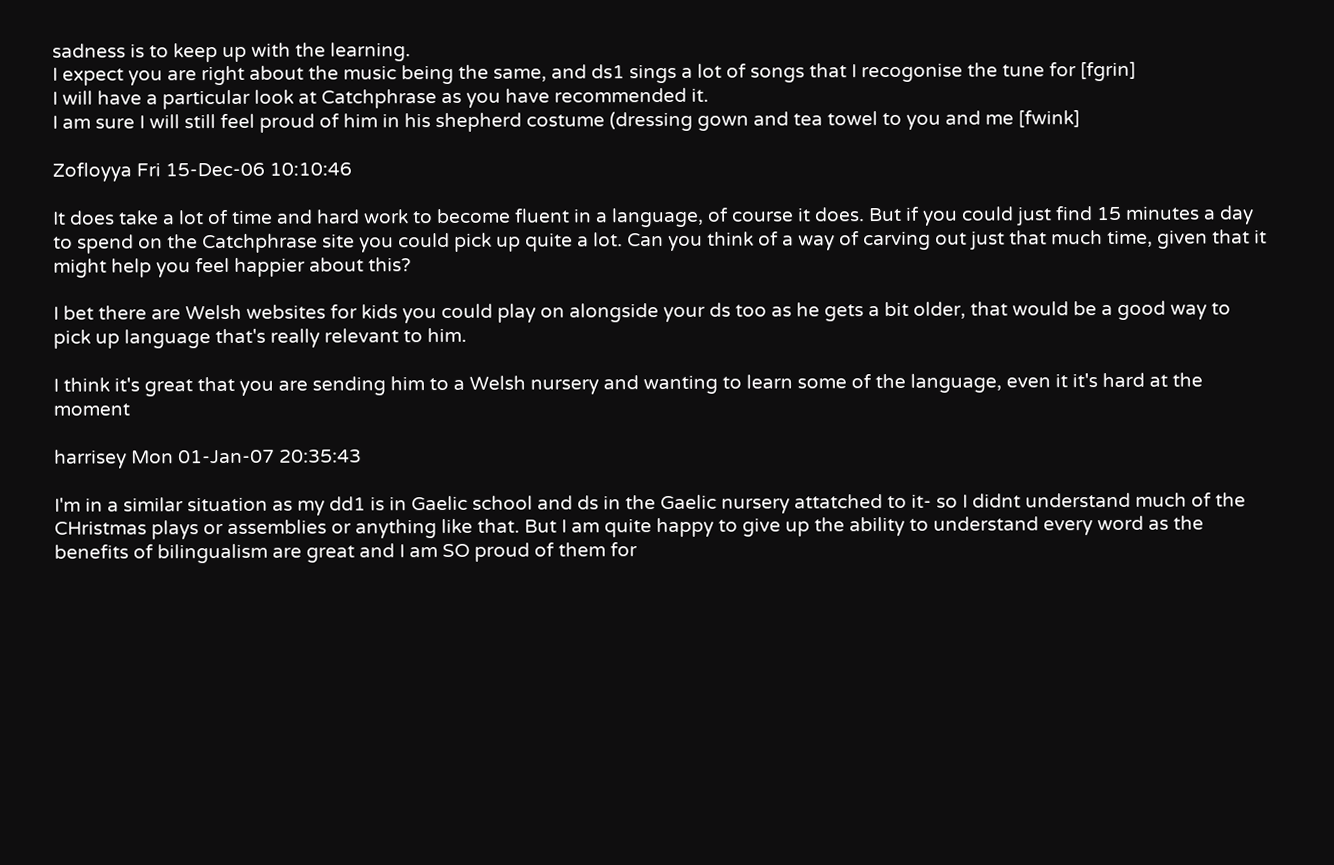sadness is to keep up with the learning.
I expect you are right about the music being the same, and ds1 sings a lot of songs that I recogonise the tune for [fgrin]
I will have a particular look at Catchphrase as you have recommended it.
I am sure I will still feel proud of him in his shepherd costume (dressing gown and tea towel to you and me [fwink]

Zofloyya Fri 15-Dec-06 10:10:46

It does take a lot of time and hard work to become fluent in a language, of course it does. But if you could just find 15 minutes a day to spend on the Catchphrase site you could pick up quite a lot. Can you think of a way of carving out just that much time, given that it might help you feel happier about this?

I bet there are Welsh websites for kids you could play on alongside your ds too as he gets a bit older, that would be a good way to pick up language that's really relevant to him.

I think it's great that you are sending him to a Welsh nursery and wanting to learn some of the language, even it it's hard at the moment

harrisey Mon 01-Jan-07 20:35:43

I'm in a similar situation as my dd1 is in Gaelic school and ds in the Gaelic nursery attatched to it- so I didnt understand much of the CHristmas plays or assemblies or anything like that. But I am quite happy to give up the ability to understand every word as the benefits of bilingualism are great and I am SO proud of them for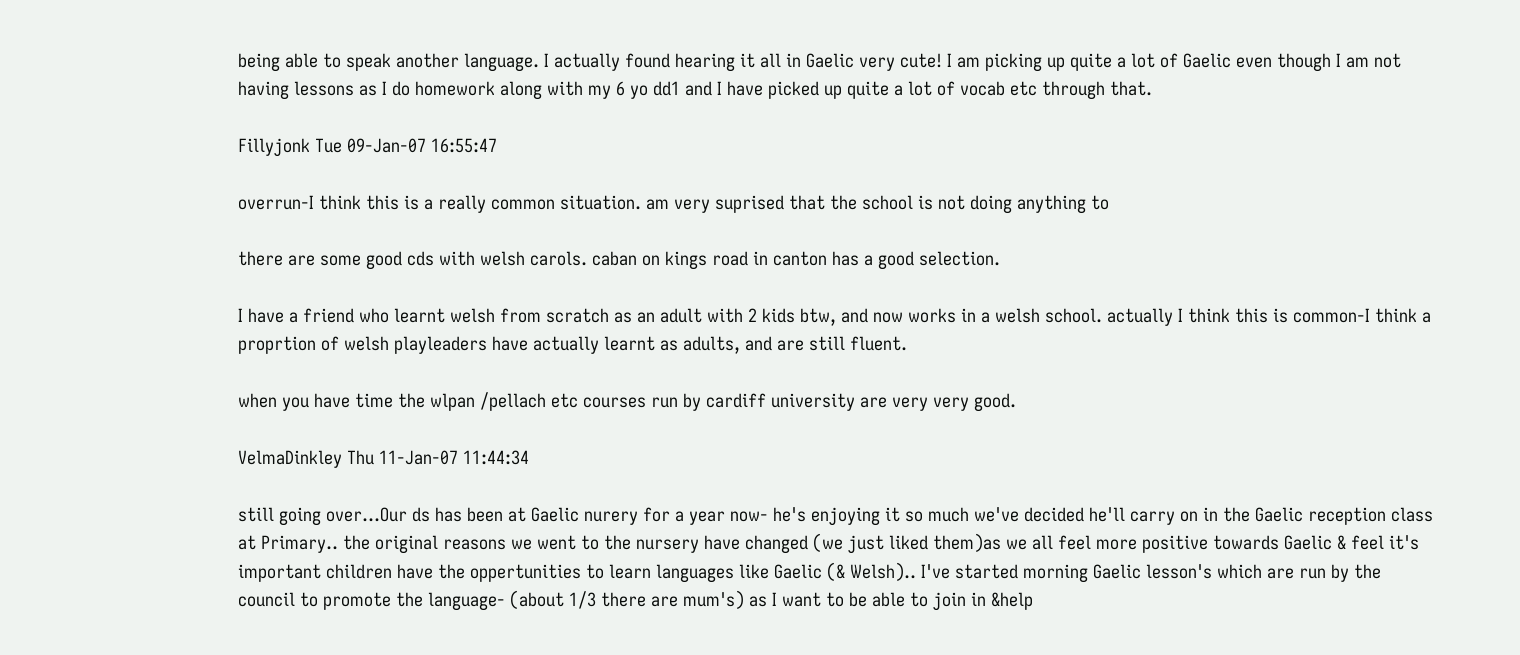being able to speak another language. I actually found hearing it all in Gaelic very cute! I am picking up quite a lot of Gaelic even though I am not having lessons as I do homework along with my 6 yo dd1 and I have picked up quite a lot of vocab etc through that.

Fillyjonk Tue 09-Jan-07 16:55:47

overrun-I think this is a really common situation. am very suprised that the school is not doing anything to

there are some good cds with welsh carols. caban on kings road in canton has a good selection.

I have a friend who learnt welsh from scratch as an adult with 2 kids btw, and now works in a welsh school. actually I think this is common-I think a proprtion of welsh playleaders have actually learnt as adults, and are still fluent.

when you have time the wlpan /pellach etc courses run by cardiff university are very very good.

VelmaDinkley Thu 11-Jan-07 11:44:34

still going over...Our ds has been at Gaelic nurery for a year now- he's enjoying it so much we've decided he'll carry on in the Gaelic reception class at Primary.. the original reasons we went to the nursery have changed (we just liked them)as we all feel more positive towards Gaelic & feel it's important children have the oppertunities to learn languages like Gaelic (& Welsh).. I've started morning Gaelic lesson's which are run by the council to promote the language- (about 1/3 there are mum's) as I want to be able to join in &help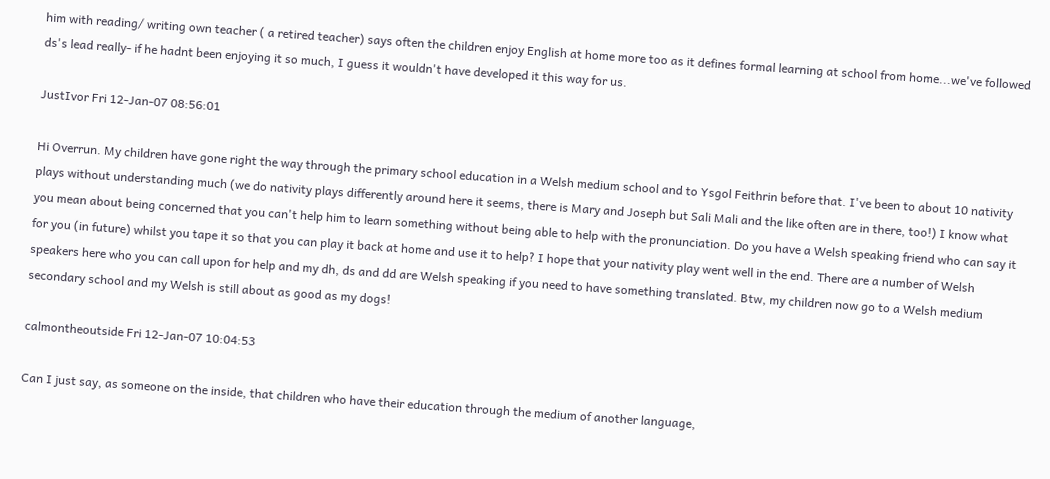him with reading/ writing own teacher ( a retired teacher) says often the children enjoy English at home more too as it defines formal learning at school from home...we've followed ds's lead really- if he hadnt been enjoying it so much, I guess it wouldn't have developed it this way for us.

JustIvor Fri 12-Jan-07 08:56:01

Hi Overrun. My children have gone right the way through the primary school education in a Welsh medium school and to Ysgol Feithrin before that. I've been to about 10 nativity plays without understanding much (we do nativity plays differently around here it seems, there is Mary and Joseph but Sali Mali and the like often are in there, too!) I know what you mean about being concerned that you can't help him to learn something without being able to help with the pronunciation. Do you have a Welsh speaking friend who can say it for you (in future) whilst you tape it so that you can play it back at home and use it to help? I hope that your nativity play went well in the end. There are a number of Welsh speakers here who you can call upon for help and my dh, ds and dd are Welsh speaking if you need to have something translated. Btw, my children now go to a Welsh medium secondary school and my Welsh is still about as good as my dogs!

calmontheoutside Fri 12-Jan-07 10:04:53

Can I just say, as someone on the inside, that children who have their education through the medium of another language,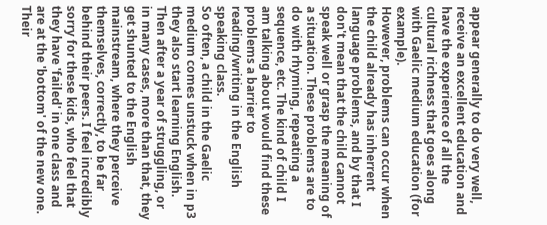appear generally to do very well, receive an excellent education and have the experience of all the cultural richness that goes along with Gaelic medium education (for example).
However, problems can occur when the child already has inherrent language problems, and by that I don't mean that the child cannot speak well or grasp the meaning of a situation. These problems are to do with rhyming, repeating a sequence, etc. The kind of child I am talking about would find these problems a barrier to reading/writing in the English speaking class.
So often, a child in the Gaelic medium comes unstuck when in p3 they also start learning English. Then after a year of struggling, or in many cases, more than that, they get shunted to the English mainstream, where they perceive themselves, correctly, to be far behind their peers. I feel incredibly sorry for these kids, who feel that they have 'failed' in one class and are at the 'bottom' of the new one. Their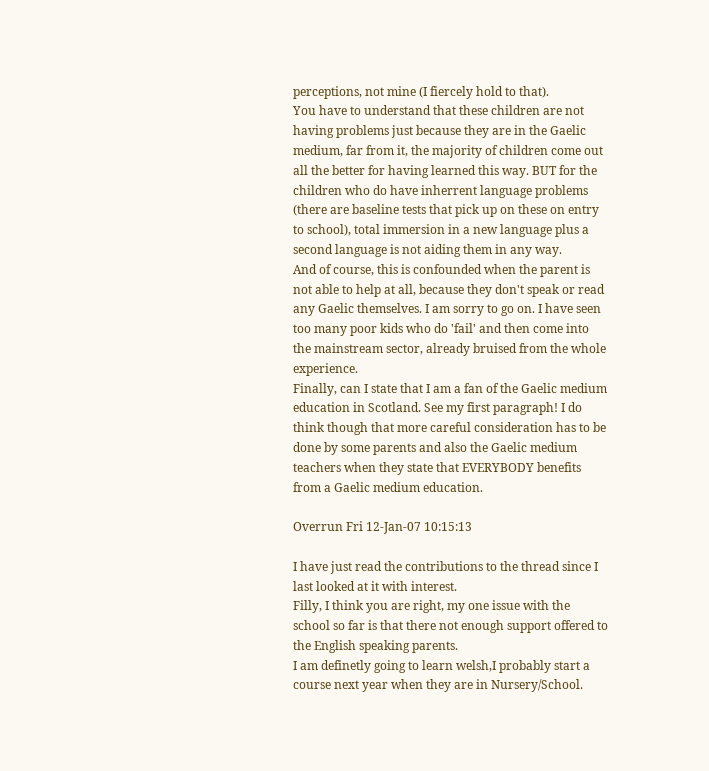perceptions, not mine (I fiercely hold to that).
You have to understand that these children are not having problems just because they are in the Gaelic medium, far from it, the majority of children come out all the better for having learned this way. BUT for the children who do have inherrent language problems (there are baseline tests that pick up on these on entry to school), total immersion in a new language plus a second language is not aiding them in any way.
And of course, this is confounded when the parent is not able to help at all, because they don't speak or read any Gaelic themselves. I am sorry to go on. I have seen too many poor kids who do 'fail' and then come into the mainstream sector, already bruised from the whole experience.
Finally, can I state that I am a fan of the Gaelic medium education in Scotland. See my first paragraph! I do think though that more careful consideration has to be done by some parents and also the Gaelic medium teachers when they state that EVERYBODY benefits from a Gaelic medium education.

Overrun Fri 12-Jan-07 10:15:13

I have just read the contributions to the thread since I last looked at it with interest.
Filly, I think you are right, my one issue with the school so far is that there not enough support offered to the English speaking parents.
I am definetly going to learn welsh,I probably start a course next year when they are in Nursery/School.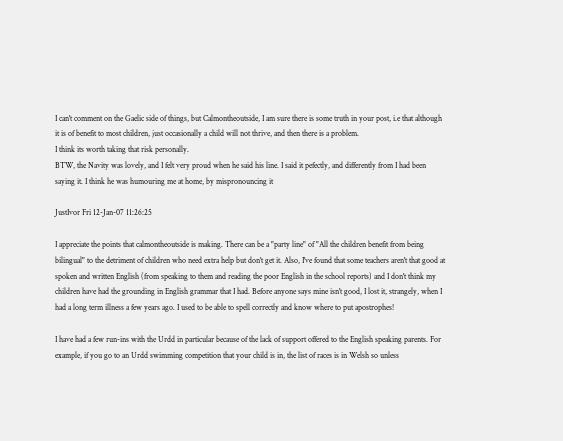I can't comment on the Gaelic side of things, but Calmontheoutside, I am sure there is some truth in your post, i.e that although it is of benefit to most children, just occasionally a child will not thrive, and then there is a problem.
I think its worth taking that risk personally.
BTW, the Navity was lovely, and I felt very proud when he said his line. I said it pefectly, and differently from I had been saying it. I think he was humouring me at home, by mispronouncing it

JustIvor Fri 12-Jan-07 11:26:25

I appreciate the points that calmontheoutside is making. There can be a "party line" of "All the children benefit from being bilingual" to the detriment of children who need extra help but don't get it. Also, I've found that some teachers aren't that good at spoken and written English (from speaking to them and reading the poor English in the school reports) and I don't think my children have had the grounding in English grammar that I had. Before anyone says mine isn't good, I lost it, strangely, when I had a long term illness a few years ago. I used to be able to spell correctly and know where to put apostrophes!

I have had a few run-ins with the Urdd in particular because of the lack of support offered to the English speaking parents. For example, if you go to an Urdd swimming competition that your child is in, the list of races is in Welsh so unless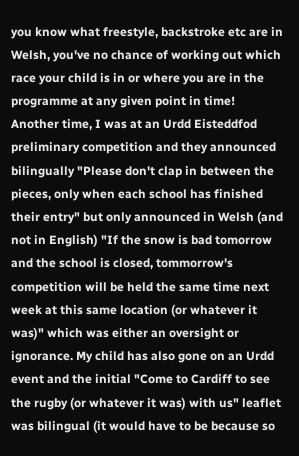you know what freestyle, backstroke etc are in Welsh, you've no chance of working out which race your child is in or where you are in the programme at any given point in time! Another time, I was at an Urdd Eisteddfod preliminary competition and they announced bilingually "Please don't clap in between the pieces, only when each school has finished their entry" but only announced in Welsh (and not in English) "If the snow is bad tomorrow and the school is closed, tommorrow's competition will be held the same time next week at this same location (or whatever it was)" which was either an oversight or ignorance. My child has also gone on an Urdd event and the initial "Come to Cardiff to see the rugby (or whatever it was) with us" leaflet was bilingual (it would have to be because so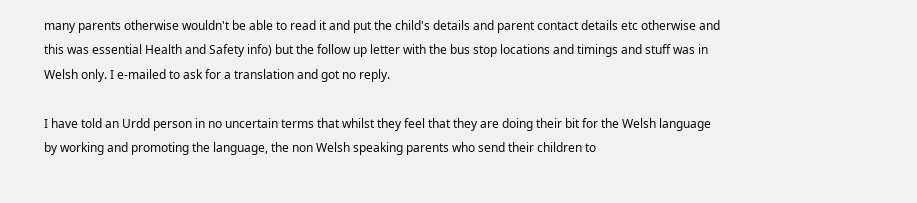many parents otherwise wouldn't be able to read it and put the child's details and parent contact details etc otherwise and this was essential Health and Safety info) but the follow up letter with the bus stop locations and timings and stuff was in Welsh only. I e-mailed to ask for a translation and got no reply.

I have told an Urdd person in no uncertain terms that whilst they feel that they are doing their bit for the Welsh language by working and promoting the language, the non Welsh speaking parents who send their children to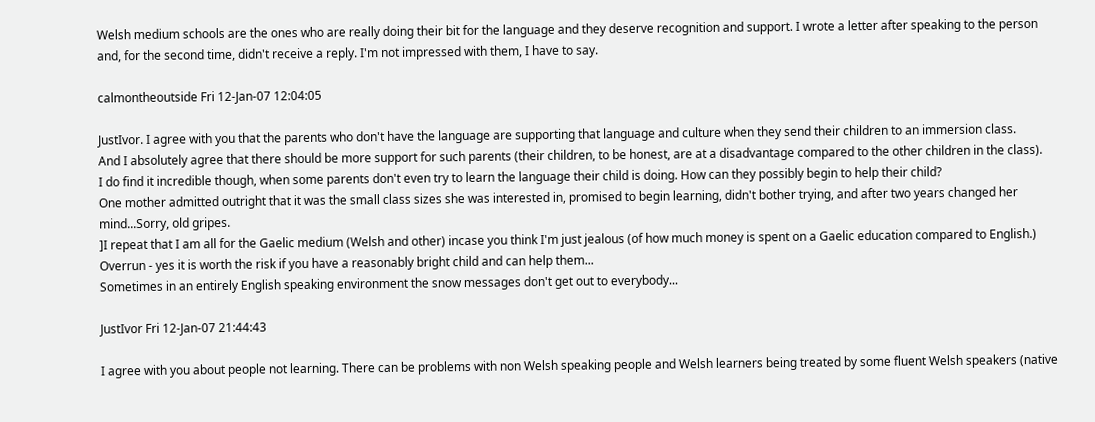Welsh medium schools are the ones who are really doing their bit for the language and they deserve recognition and support. I wrote a letter after speaking to the person and, for the second time, didn't receive a reply. I'm not impressed with them, I have to say.

calmontheoutside Fri 12-Jan-07 12:04:05

JustIvor. I agree with you that the parents who don't have the language are supporting that language and culture when they send their children to an immersion class.
And I absolutely agree that there should be more support for such parents (their children, to be honest, are at a disadvantage compared to the other children in the class).
I do find it incredible though, when some parents don't even try to learn the language their child is doing. How can they possibly begin to help their child?
One mother admitted outright that it was the small class sizes she was interested in, promised to begin learning, didn't bother trying, and after two years changed her mind...Sorry, old gripes.
]I repeat that I am all for the Gaelic medium (Welsh and other) incase you think I'm just jealous (of how much money is spent on a Gaelic education compared to English.)
Overrun - yes it is worth the risk if you have a reasonably bright child and can help them...
Sometimes in an entirely English speaking environment the snow messages don't get out to everybody...

JustIvor Fri 12-Jan-07 21:44:43

I agree with you about people not learning. There can be problems with non Welsh speaking people and Welsh learners being treated by some fluent Welsh speakers (native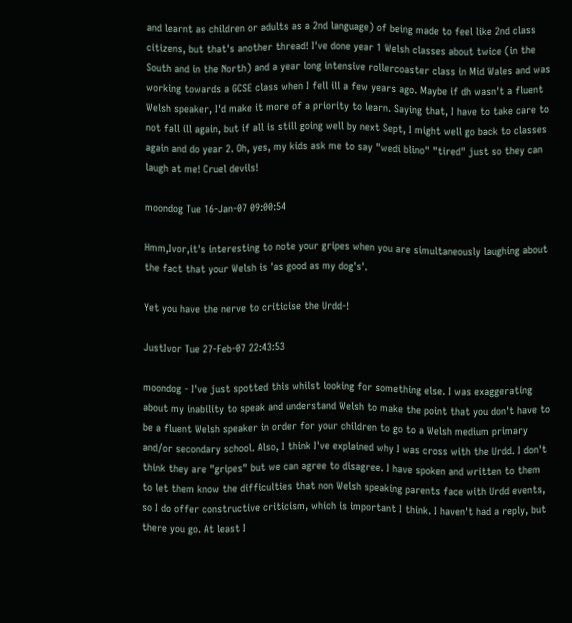and learnt as children or adults as a 2nd language) of being made to feel like 2nd class citizens, but that's another thread! I've done year 1 Welsh classes about twice (in the South and in the North) and a year long intensive rollercoaster class in Mid Wales and was working towards a GCSE class when I fell ill a few years ago. Maybe if dh wasn't a fluent Welsh speaker, I'd make it more of a priority to learn. Saying that, I have to take care to not fall ill again, but if all is still going well by next Sept, I might well go back to classes again and do year 2. Oh, yes, my kids ask me to say "wedi blino" "tired" just so they can laugh at me! Cruel devils!

moondog Tue 16-Jan-07 09:00:54

Hmm,Ivor,it's interesting to note your gripes when you are simultaneously laughing about the fact that your Welsh is 'as good as my dog's'.

Yet you have the nerve to criticise the Urdd-!

JustIvor Tue 27-Feb-07 22:43:53

moondog - I've just spotted this whilst looking for something else. I was exaggerating about my inability to speak and understand Welsh to make the point that you don't have to be a fluent Welsh speaker in order for your children to go to a Welsh medium primary and/or secondary school. Also, I think I've explained why I was cross with the Urdd. I don't think they are "gripes" but we can agree to disagree. I have spoken and written to them to let them know the difficulties that non Welsh speaking parents face with Urdd events, so I do offer constructive criticism, which is important I think. I haven't had a reply, but there you go. At least I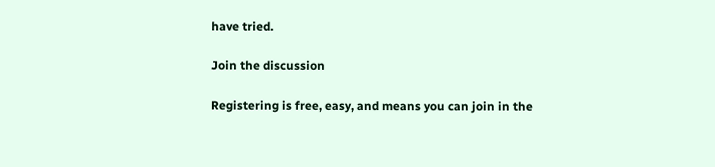have tried.

Join the discussion

Registering is free, easy, and means you can join in the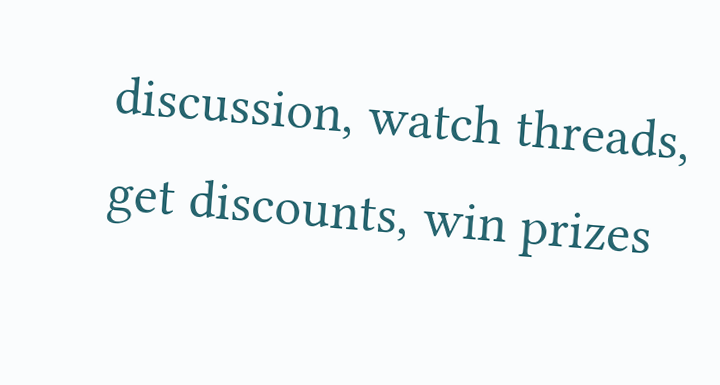discussion, watch threads, get discounts, win prizes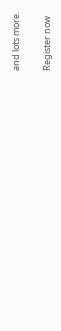and lots more.

Register now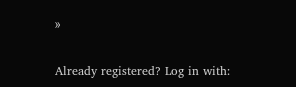»

Already registered? Log in with: